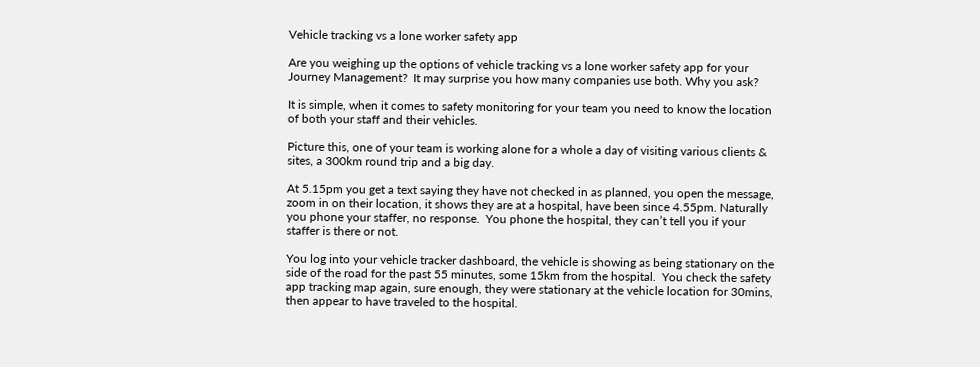Vehicle tracking vs a lone worker safety app

Are you weighing up the options of vehicle tracking vs a lone worker safety app for your Journey Management?  It may surprise you how many companies use both. Why you ask?

It is simple, when it comes to safety monitoring for your team you need to know the location of both your staff and their vehicles.

Picture this, one of your team is working alone for a whole a day of visiting various clients & sites, a 300km round trip and a big day.

At 5.15pm you get a text saying they have not checked in as planned, you open the message, zoom in on their location, it shows they are at a hospital, have been since 4.55pm. Naturally you phone your staffer, no response.  You phone the hospital, they can’t tell you if your staffer is there or not.

You log into your vehicle tracker dashboard, the vehicle is showing as being stationary on the side of the road for the past 55 minutes, some 15km from the hospital.  You check the safety app tracking map again, sure enough, they were stationary at the vehicle location for 30mins, then appear to have traveled to the hospital.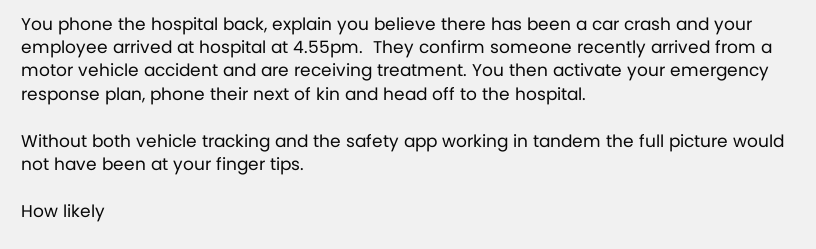You phone the hospital back, explain you believe there has been a car crash and your employee arrived at hospital at 4.55pm.  They confirm someone recently arrived from a motor vehicle accident and are receiving treatment. You then activate your emergency response plan, phone their next of kin and head off to the hospital.

Without both vehicle tracking and the safety app working in tandem the full picture would not have been at your finger tips.

How likely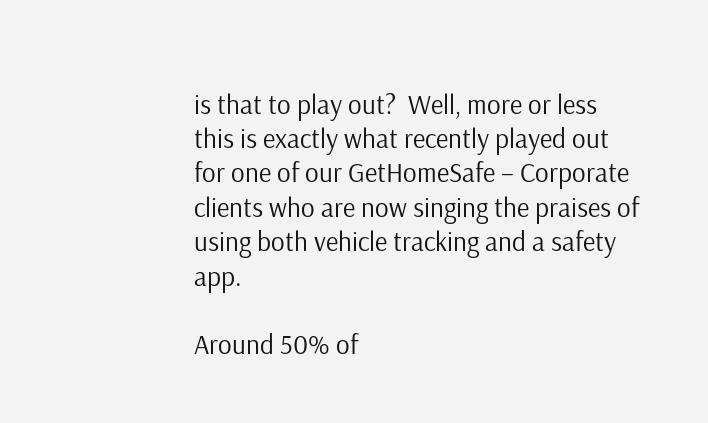is that to play out?  Well, more or less this is exactly what recently played out for one of our GetHomeSafe – Corporate clients who are now singing the praises of using both vehicle tracking and a safety app.

Around 50% of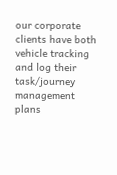our corporate clients have both vehicle tracking and log their task/journey management plans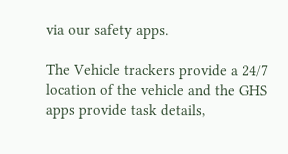via our safety apps.

The Vehicle trackers provide a 24/7 location of the vehicle and the GHS apps provide task details,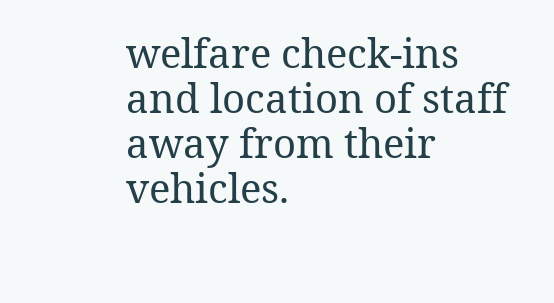welfare check-ins and location of staff away from their vehicles.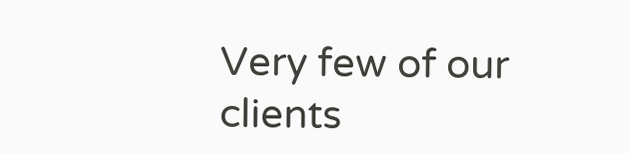Very few of our clients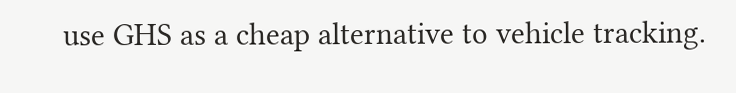use GHS as a cheap alternative to vehicle tracking.